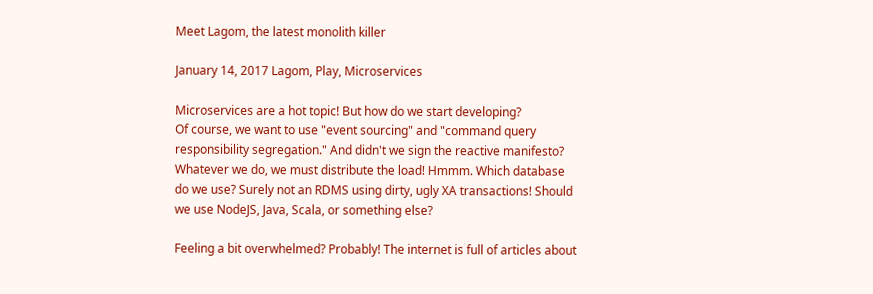Meet Lagom, the latest monolith killer

January 14, 2017 Lagom, Play, Microservices

Microservices are a hot topic! But how do we start developing?
Of course, we want to use "event sourcing" and "command query responsibility segregation." And didn't we sign the reactive manifesto? Whatever we do, we must distribute the load! Hmmm. Which database do we use? Surely not an RDMS using dirty, ugly XA transactions! Should we use NodeJS, Java, Scala, or something else?

Feeling a bit overwhelmed? Probably! The internet is full of articles about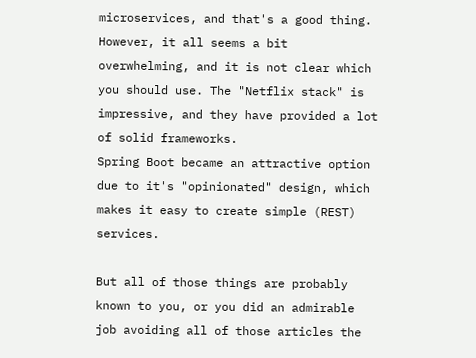microservices, and that's a good thing. However, it all seems a bit overwhelming, and it is not clear which you should use. The "Netflix stack" is impressive, and they have provided a lot of solid frameworks.
Spring Boot became an attractive option due to it's "opinionated" design, which makes it easy to create simple (REST) services.

But all of those things are probably known to you, or you did an admirable job avoiding all of those articles the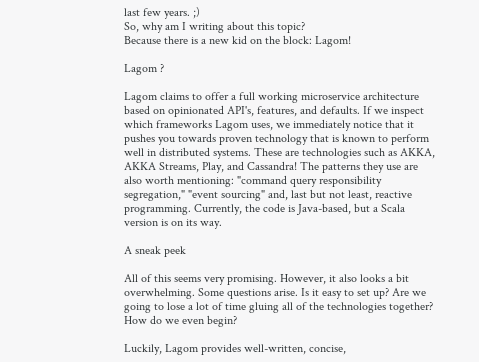last few years. ;)
So, why am I writing about this topic?
Because there is a new kid on the block: Lagom!

Lagom ?

Lagom claims to offer a full working microservice architecture based on opinionated API's, features, and defaults. If we inspect which frameworks Lagom uses, we immediately notice that it pushes you towards proven technology that is known to perform well in distributed systems. These are technologies such as AKKA, AKKA Streams, Play, and Cassandra! The patterns they use are also worth mentioning: "command query responsibility segregation," "event sourcing" and, last but not least, reactive programming. Currently, the code is Java-based, but a Scala version is on its way.

A sneak peek

All of this seems very promising. However, it also looks a bit overwhelming. Some questions arise. Is it easy to set up? Are we going to lose a lot of time gluing all of the technologies together? How do we even begin?

Luckily, Lagom provides well-written, concise,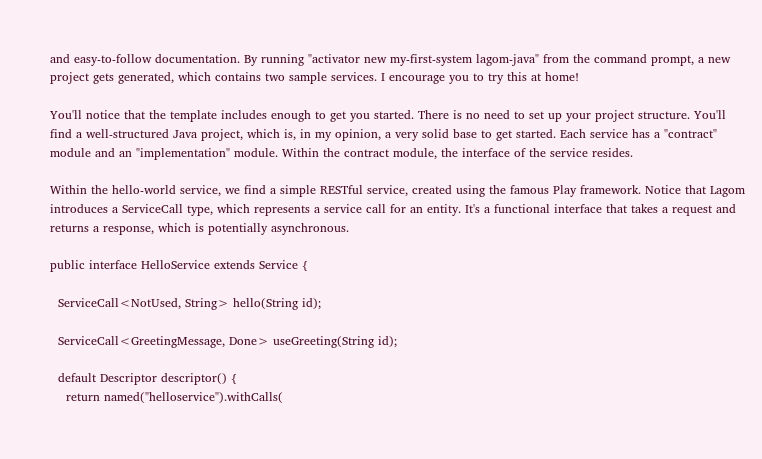and easy-to-follow documentation. By running "activator new my-first-system lagom-java" from the command prompt, a new project gets generated, which contains two sample services. I encourage you to try this at home!

You'll notice that the template includes enough to get you started. There is no need to set up your project structure. You'll find a well-structured Java project, which is, in my opinion, a very solid base to get started. Each service has a "contract" module and an "implementation" module. Within the contract module, the interface of the service resides.

Within the hello-world service, we find a simple RESTful service, created using the famous Play framework. Notice that Lagom introduces a ServiceCall type, which represents a service call for an entity. It's a functional interface that takes a request and returns a response, which is potentially asynchronous.

public interface HelloService extends Service {

  ServiceCall<NotUsed, String> hello(String id);

  ServiceCall<GreetingMessage, Done> useGreeting(String id);

  default Descriptor descriptor() {
    return named("helloservice").withCalls(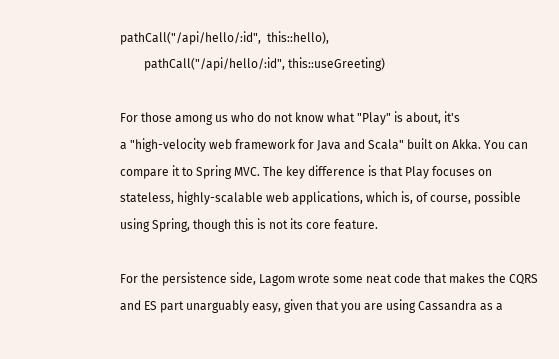pathCall("/api/hello/:id",  this::hello),
        pathCall("/api/hello/:id", this::useGreeting)

For those among us who do not know what "Play" is about, it's
a "high-velocity web framework for Java and Scala" built on Akka. You can compare it to Spring MVC. The key difference is that Play focuses on stateless, highly-scalable web applications, which is, of course, possible using Spring, though this is not its core feature.

For the persistence side, Lagom wrote some neat code that makes the CQRS and ES part unarguably easy, given that you are using Cassandra as a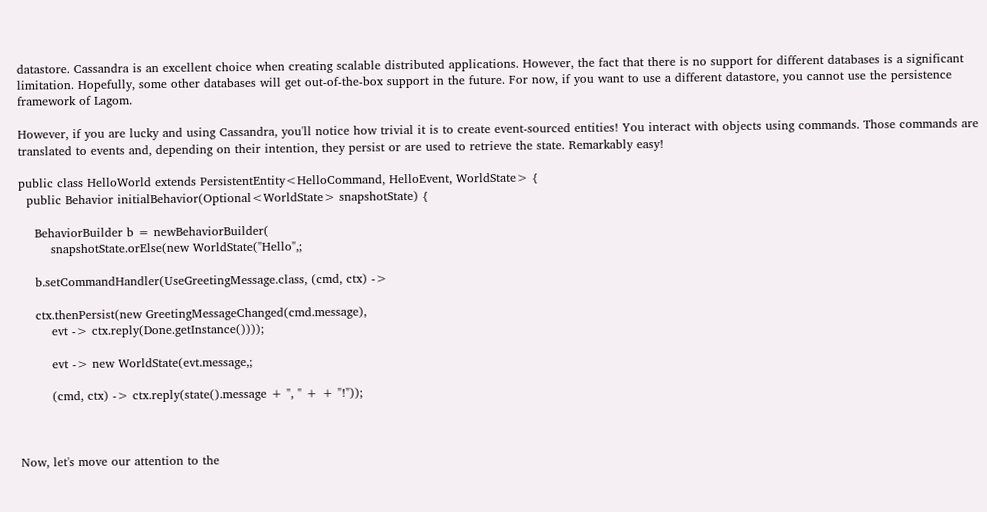datastore. Cassandra is an excellent choice when creating scalable distributed applications. However, the fact that there is no support for different databases is a significant limitation. Hopefully, some other databases will get out-of-the-box support in the future. For now, if you want to use a different datastore, you cannot use the persistence framework of Lagom.

However, if you are lucky and using Cassandra, you'll notice how trivial it is to create event-sourced entities! You interact with objects using commands. Those commands are translated to events and, depending on their intention, they persist or are used to retrieve the state. Remarkably easy!

public class HelloWorld extends PersistentEntity<HelloCommand, HelloEvent, WorldState> {
  public Behavior initialBehavior(Optional<WorldState> snapshotState) {

    BehaviorBuilder b = newBehaviorBuilder(
        snapshotState.orElse(new WorldState("Hello",;

    b.setCommandHandler(UseGreetingMessage.class, (cmd, ctx) ->

    ctx.thenPersist(new GreetingMessageChanged(cmd.message),
        evt -> ctx.reply(Done.getInstance())));

        evt -> new WorldState(evt.message,;

        (cmd, ctx) -> ctx.reply(state().message + ", " + + "!"));



Now, let's move our attention to the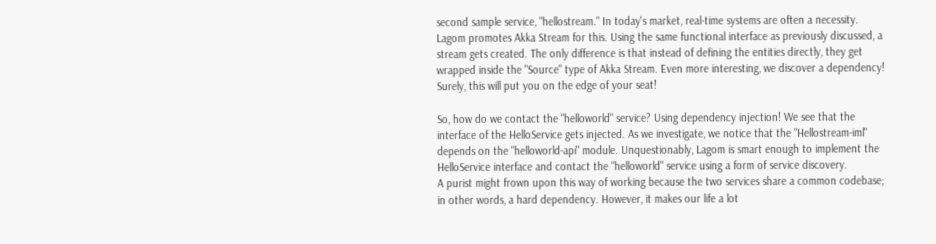second sample service, "hellostream." In today's market, real-time systems are often a necessity. Lagom promotes Akka Stream for this. Using the same functional interface as previously discussed, a stream gets created. The only difference is that instead of defining the entities directly, they get wrapped inside the "Source" type of Akka Stream. Even more interesting, we discover a dependency! Surely, this will put you on the edge of your seat!

So, how do we contact the "helloworld" service? Using dependency injection! We see that the interface of the HelloService gets injected. As we investigate, we notice that the "Hellostream-iml" depends on the "helloworld-api" module. Unquestionably, Lagom is smart enough to implement the HelloService interface and contact the "helloworld" service using a form of service discovery.
A purist might frown upon this way of working because the two services share a common codebase; in other words, a hard dependency. However, it makes our life a lot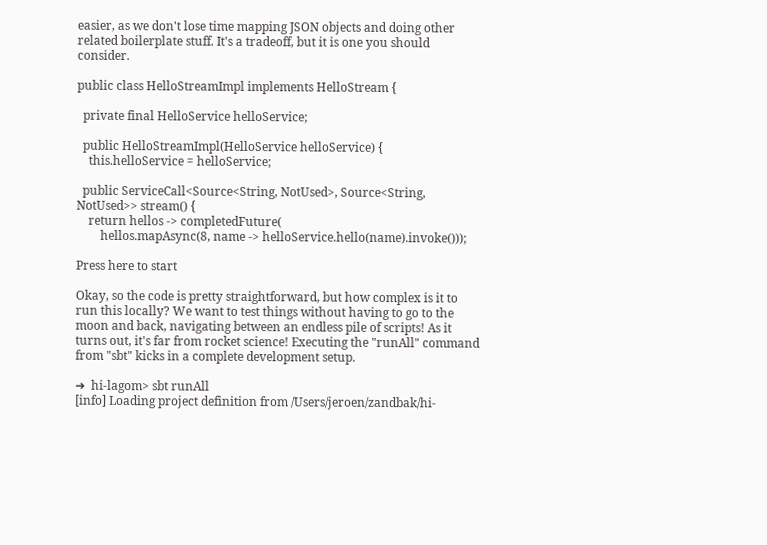easier, as we don't lose time mapping JSON objects and doing other related boilerplate stuff. It's a tradeoff, but it is one you should consider.

public class HelloStreamImpl implements HelloStream {

  private final HelloService helloService;

  public HelloStreamImpl(HelloService helloService) {
    this.helloService = helloService;

  public ServiceCall<Source<String, NotUsed>, Source<String, NotUsed>> stream() {
    return hellos -> completedFuture(
        hellos.mapAsync(8, name -> helloService.hello(name).invoke()));

Press here to start

Okay, so the code is pretty straightforward, but how complex is it to run this locally? We want to test things without having to go to the moon and back, navigating between an endless pile of scripts! As it turns out, it's far from rocket science! Executing the "runAll" command from "sbt" kicks in a complete development setup.

➜  hi-lagom> sbt runAll
[info] Loading project definition from /Users/jeroen/zandbak/hi-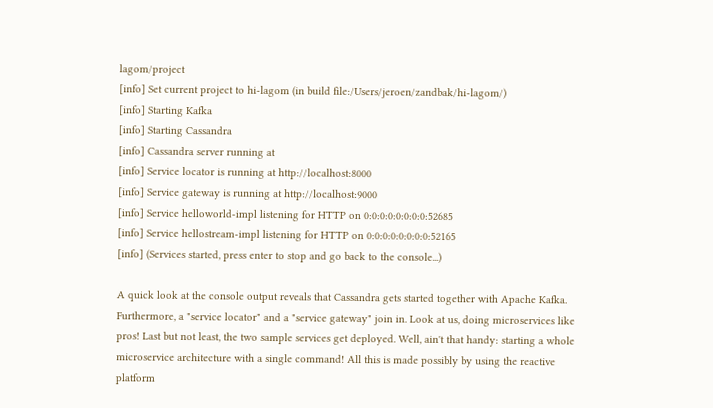lagom/project
[info] Set current project to hi-lagom (in build file:/Users/jeroen/zandbak/hi-lagom/)
[info] Starting Kafka
[info] Starting Cassandra
[info] Cassandra server running at
[info] Service locator is running at http://localhost:8000
[info] Service gateway is running at http://localhost:9000
[info] Service helloworld-impl listening for HTTP on 0:0:0:0:0:0:0:0:52685
[info] Service hellostream-impl listening for HTTP on 0:0:0:0:0:0:0:0:52165
[info] (Services started, press enter to stop and go back to the console...)

A quick look at the console output reveals that Cassandra gets started together with Apache Kafka. Furthermore, a "service locator" and a "service gateway" join in. Look at us, doing microservices like pros! Last but not least, the two sample services get deployed. Well, ain't that handy: starting a whole microservice architecture with a single command! All this is made possibly by using the reactive platform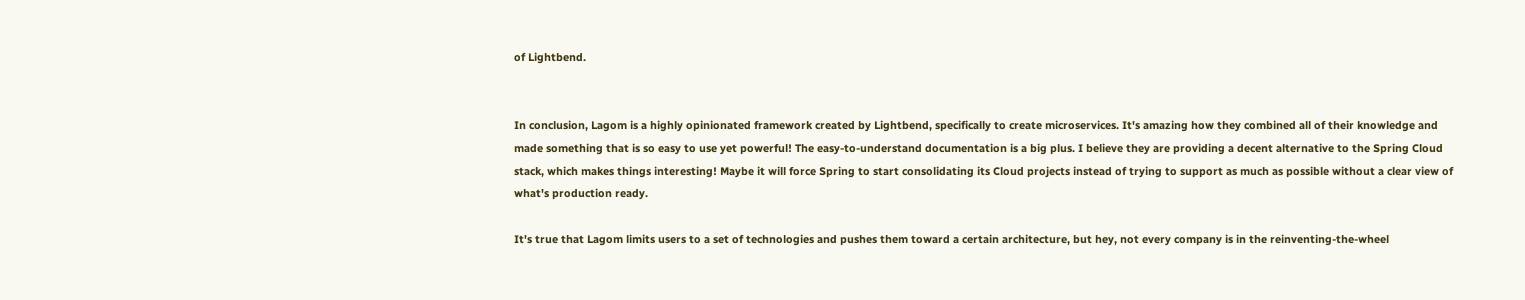of Lightbend.


In conclusion, Lagom is a highly opinionated framework created by Lightbend, specifically to create microservices. It's amazing how they combined all of their knowledge and made something that is so easy to use yet powerful! The easy-to-understand documentation is a big plus. I believe they are providing a decent alternative to the Spring Cloud stack, which makes things interesting! Maybe it will force Spring to start consolidating its Cloud projects instead of trying to support as much as possible without a clear view of what's production ready.

It's true that Lagom limits users to a set of technologies and pushes them toward a certain architecture, but hey, not every company is in the reinventing-the-wheel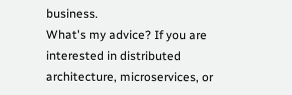business.
What's my advice? If you are interested in distributed architecture, microservices, or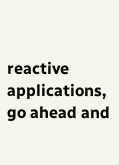reactive applications, go ahead and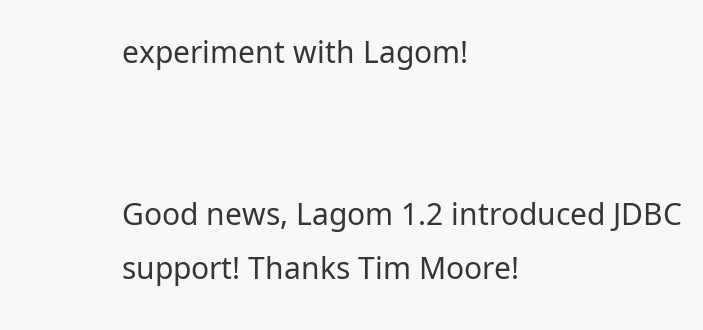experiment with Lagom!


Good news, Lagom 1.2 introduced JDBC support! Thanks Tim Moore!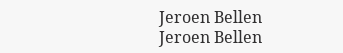Jeroen Bellen
Jeroen Bellen